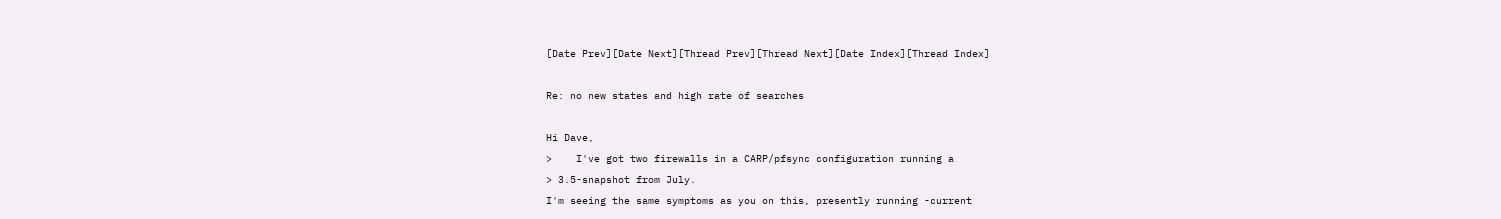[Date Prev][Date Next][Thread Prev][Thread Next][Date Index][Thread Index]

Re: no new states and high rate of searches

Hi Dave,
>    I've got two firewalls in a CARP/pfsync configuration running a
> 3.5-snapshot from July.
I'm seeing the same symptoms as you on this, presently running -current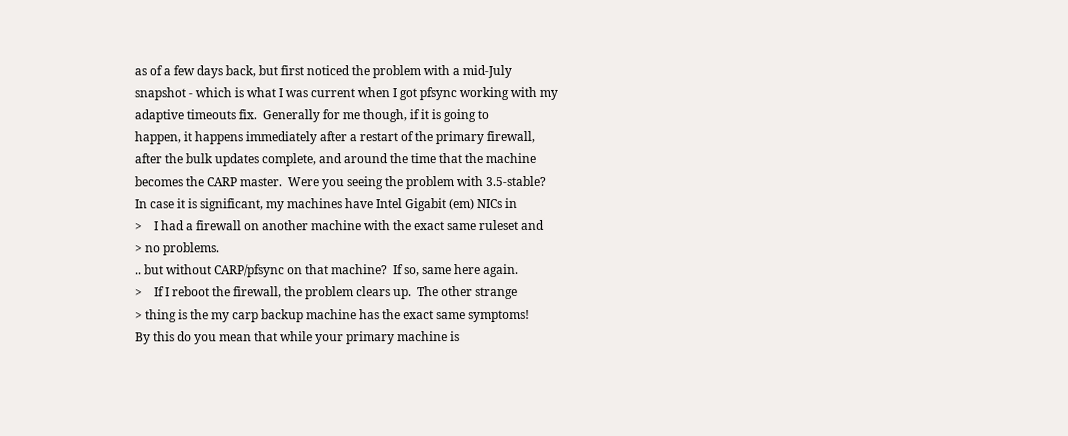as of a few days back, but first noticed the problem with a mid-July
snapshot - which is what I was current when I got pfsync working with my
adaptive timeouts fix.  Generally for me though, if it is going to
happen, it happens immediately after a restart of the primary firewall,
after the bulk updates complete, and around the time that the machine
becomes the CARP master.  Were you seeing the problem with 3.5-stable?
In case it is significant, my machines have Intel Gigabit (em) NICs in
>    I had a firewall on another machine with the exact same ruleset and
> no problems.
.. but without CARP/pfsync on that machine?  If so, same here again.
>    If I reboot the firewall, the problem clears up.  The other strange
> thing is the my carp backup machine has the exact same symptoms!
By this do you mean that while your primary machine is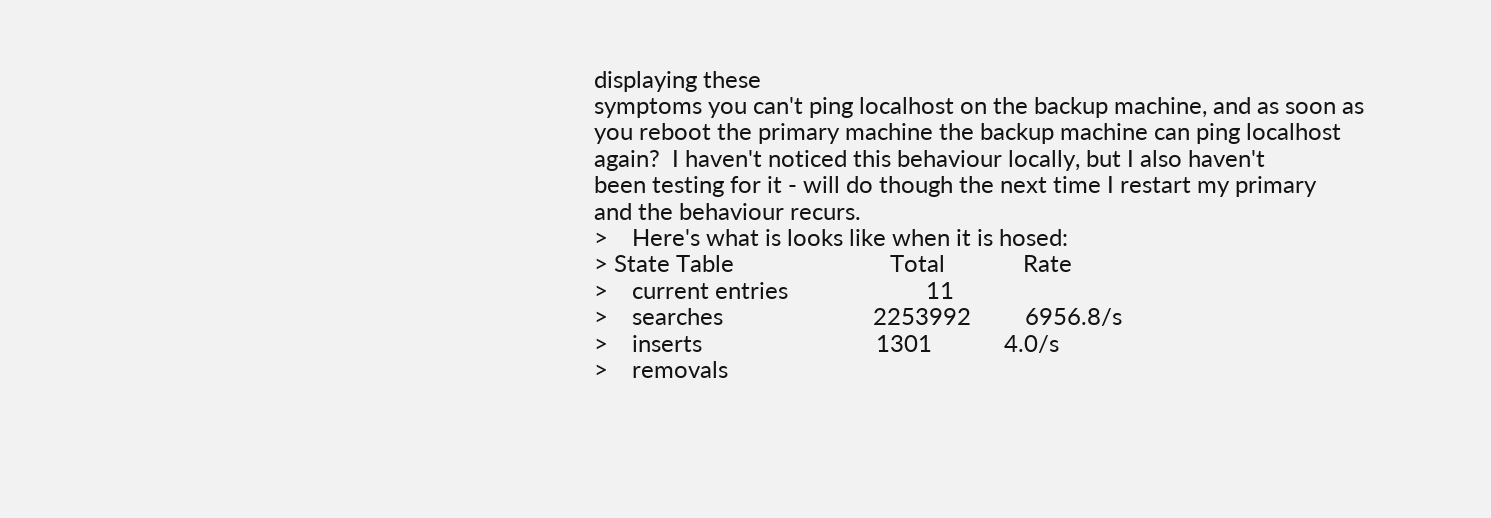displaying these
symptoms you can't ping localhost on the backup machine, and as soon as
you reboot the primary machine the backup machine can ping localhost
again?  I haven't noticed this behaviour locally, but I also haven't
been testing for it - will do though the next time I restart my primary
and the behaviour recurs.
>    Here's what is looks like when it is hosed:
> State Table                          Total             Rate
>    current entries                       11
>    searches                         2253992         6956.8/s
>    inserts                             1301            4.0/s
>    removals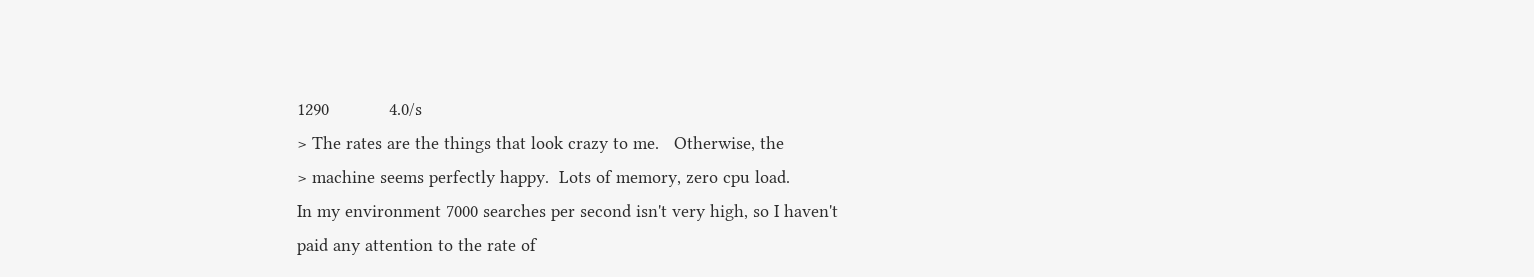1290            4.0/s
> The rates are the things that look crazy to me.   Otherwise, the
> machine seems perfectly happy.  Lots of memory, zero cpu load.
In my environment 7000 searches per second isn't very high, so I haven't
paid any attention to the rate of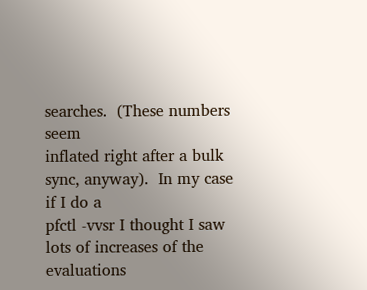searches.  (These numbers seem
inflated right after a bulk sync, anyway).  In my case if I do a
pfctl -vvsr I thought I saw lots of increases of the evaluations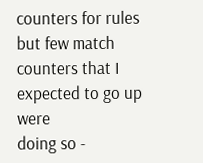counters for rules but few match counters that I expected to go up were
doing so -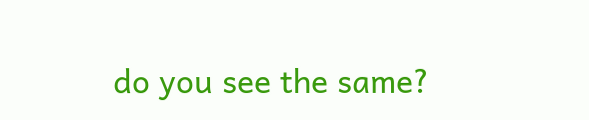do you see the same?